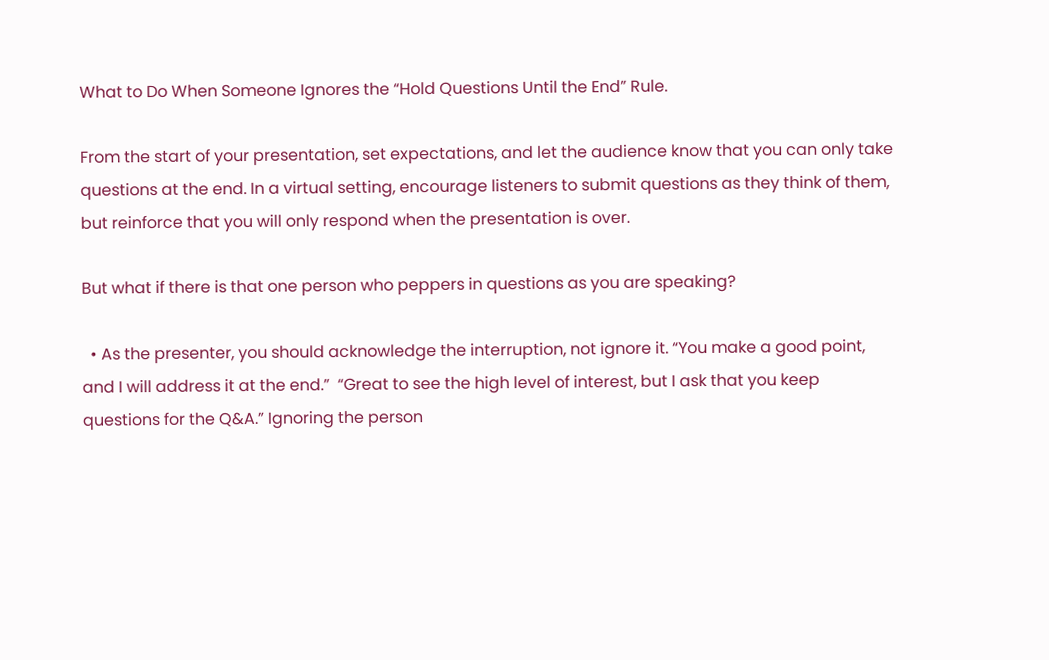What to Do When Someone Ignores the “Hold Questions Until the End” Rule.

From the start of your presentation, set expectations, and let the audience know that you can only take questions at the end. In a virtual setting, encourage listeners to submit questions as they think of them, but reinforce that you will only respond when the presentation is over.

But what if there is that one person who peppers in questions as you are speaking?

  • As the presenter, you should acknowledge the interruption, not ignore it. “You make a good point, and I will address it at the end.”  “Great to see the high level of interest, but I ask that you keep questions for the Q&A.” Ignoring the person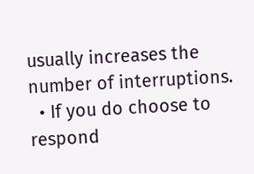usually increases the number of interruptions.
  • If you do choose to respond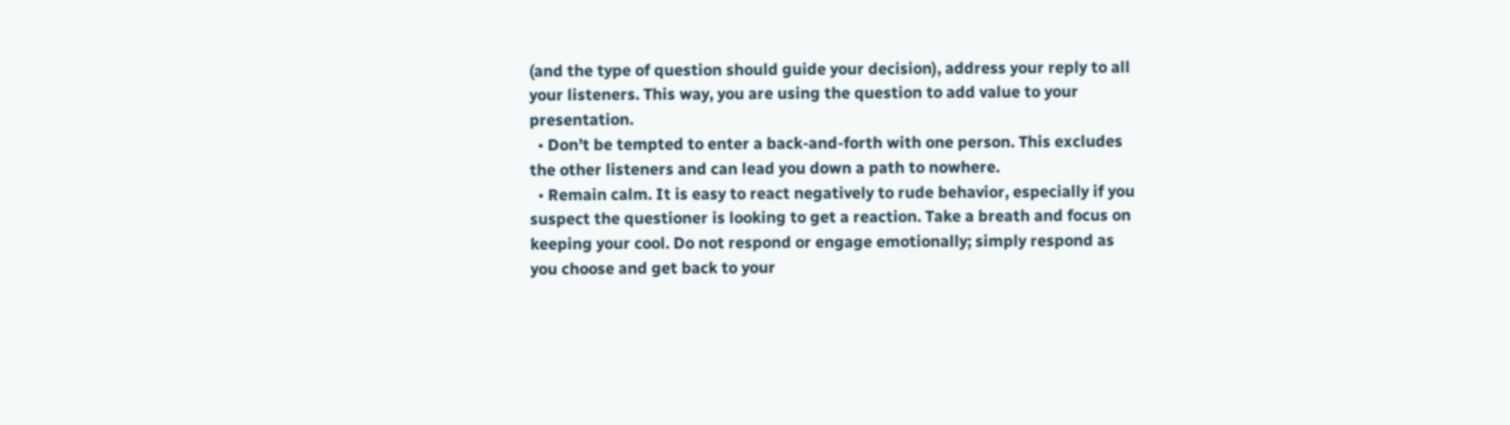(and the type of question should guide your decision), address your reply to all your listeners. This way, you are using the question to add value to your presentation.
  • Don’t be tempted to enter a back-and-forth with one person. This excludes the other listeners and can lead you down a path to nowhere.
  • Remain calm. It is easy to react negatively to rude behavior, especially if you suspect the questioner is looking to get a reaction. Take a breath and focus on keeping your cool. Do not respond or engage emotionally; simply respond as you choose and get back to your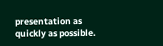presentation as quickly as possible.